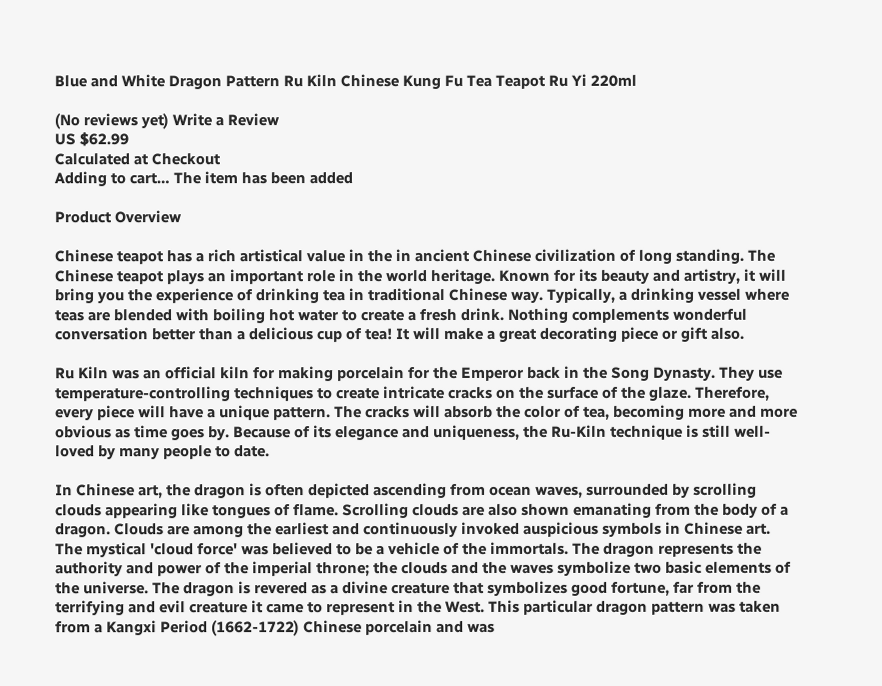Blue and White Dragon Pattern Ru Kiln Chinese Kung Fu Tea Teapot Ru Yi 220ml

(No reviews yet) Write a Review
US $62.99
Calculated at Checkout
Adding to cart… The item has been added

Product Overview

Chinese teapot has a rich artistical value in the in ancient Chinese civilization of long standing. The Chinese teapot plays an important role in the world heritage. Known for its beauty and artistry, it will bring you the experience of drinking tea in traditional Chinese way. Typically, a drinking vessel where teas are blended with boiling hot water to create a fresh drink. Nothing complements wonderful conversation better than a delicious cup of tea! It will make a great decorating piece or gift also.

Ru Kiln was an official kiln for making porcelain for the Emperor back in the Song Dynasty. They use temperature-controlling techniques to create intricate cracks on the surface of the glaze. Therefore, every piece will have a unique pattern. The cracks will absorb the color of tea, becoming more and more obvious as time goes by. Because of its elegance and uniqueness, the Ru-Kiln technique is still well-loved by many people to date.

In Chinese art, the dragon is often depicted ascending from ocean waves, surrounded by scrolling clouds appearing like tongues of flame. Scrolling clouds are also shown emanating from the body of a dragon. Clouds are among the earliest and continuously invoked auspicious symbols in Chinese art. The mystical 'cloud force' was believed to be a vehicle of the immortals. The dragon represents the authority and power of the imperial throne; the clouds and the waves symbolize two basic elements of the universe. The dragon is revered as a divine creature that symbolizes good fortune, far from the terrifying and evil creature it came to represent in the West. This particular dragon pattern was taken from a Kangxi Period (1662-1722) Chinese porcelain and was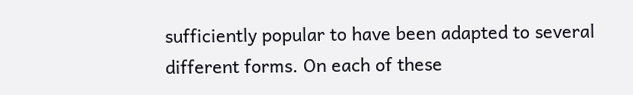sufficiently popular to have been adapted to several different forms. On each of these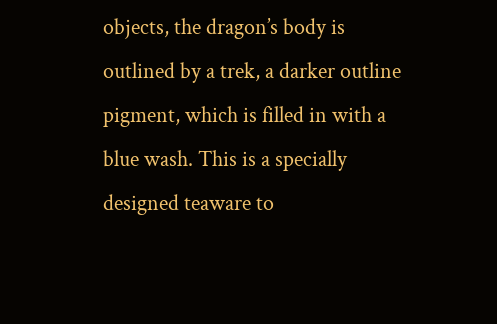objects, the dragon’s body is outlined by a trek, a darker outline pigment, which is filled in with a blue wash. This is a specially designed teaware to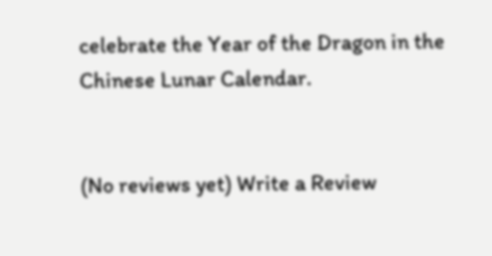celebrate the Year of the Dragon in the Chinese Lunar Calendar.


(No reviews yet) Write a Review